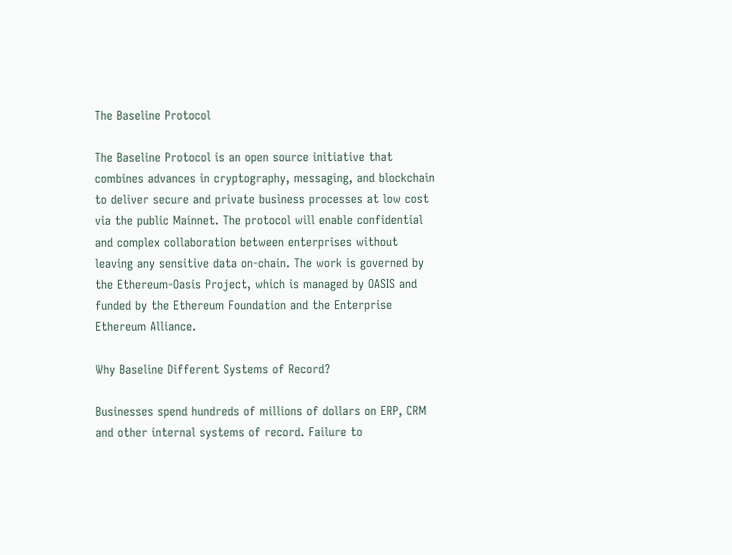The Baseline Protocol

The Baseline Protocol is an open source initiative that combines advances in cryptography, messaging, and blockchain to deliver secure and private business processes at low cost via the public Mainnet. The protocol will enable confidential and complex collaboration between enterprises without leaving any sensitive data on-chain. The work is governed by the Ethereum-Oasis Project, which is managed by OASIS and funded by the Ethereum Foundation and the Enterprise Ethereum Alliance.

Why Baseline Different Systems of Record?

Businesses spend hundreds of millions of dollars on ERP, CRM and other internal systems of record. Failure to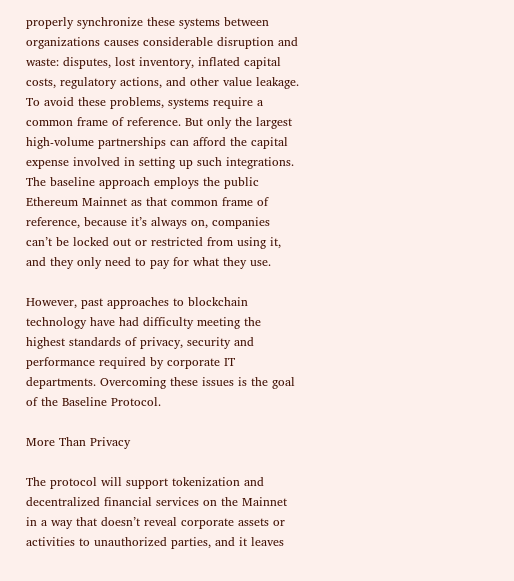properly synchronize these systems between organizations causes considerable disruption and waste: disputes, lost inventory, inflated capital costs, regulatory actions, and other value leakage. To avoid these problems, systems require a common frame of reference. But only the largest high-volume partnerships can afford the capital expense involved in setting up such integrations. The baseline approach employs the public Ethereum Mainnet as that common frame of reference, because it’s always on, companies can’t be locked out or restricted from using it, and they only need to pay for what they use.

However, past approaches to blockchain technology have had difficulty meeting the highest standards of privacy, security and performance required by corporate IT departments. Overcoming these issues is the goal of the Baseline Protocol.

More Than Privacy

The protocol will support tokenization and decentralized financial services on the Mainnet in a way that doesn’t reveal corporate assets or activities to unauthorized parties, and it leaves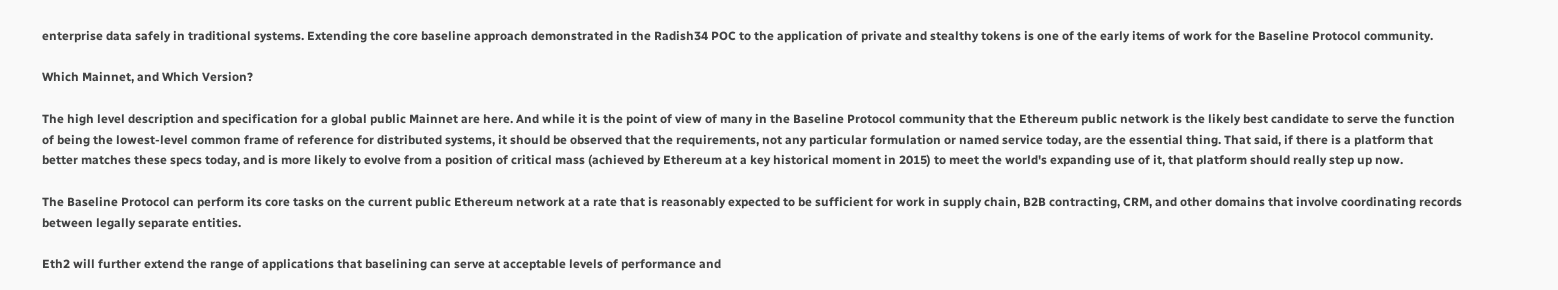enterprise data safely in traditional systems. Extending the core baseline approach demonstrated in the Radish34 POC to the application of private and stealthy tokens is one of the early items of work for the Baseline Protocol community.

Which Mainnet, and Which Version?

The high level description and specification for a global public Mainnet are here. And while it is the point of view of many in the Baseline Protocol community that the Ethereum public network is the likely best candidate to serve the function of being the lowest-level common frame of reference for distributed systems, it should be observed that the requirements, not any particular formulation or named service today, are the essential thing. That said, if there is a platform that better matches these specs today, and is more likely to evolve from a position of critical mass (achieved by Ethereum at a key historical moment in 2015) to meet the world's expanding use of it, that platform should really step up now.

The Baseline Protocol can perform its core tasks on the current public Ethereum network at a rate that is reasonably expected to be sufficient for work in supply chain, B2B contracting, CRM, and other domains that involve coordinating records between legally separate entities.

Eth2 will further extend the range of applications that baselining can serve at acceptable levels of performance and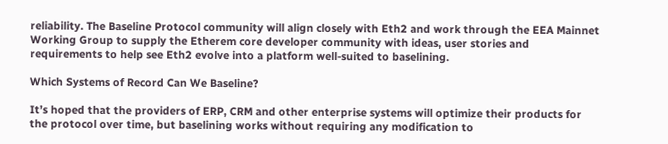reliability. The Baseline Protocol community will align closely with Eth2 and work through the EEA Mainnet Working Group to supply the Etherem core developer community with ideas, user stories and requirements to help see Eth2 evolve into a platform well-suited to baselining.

Which Systems of Record Can We Baseline?

It’s hoped that the providers of ERP, CRM and other enterprise systems will optimize their products for the protocol over time, but baselining works without requiring any modification to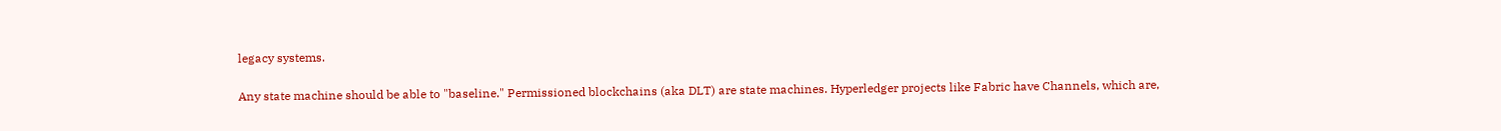legacy systems.

Any state machine should be able to "baseline." Permissioned blockchains (aka DLT) are state machines. Hyperledger projects like Fabric have Channels, which are,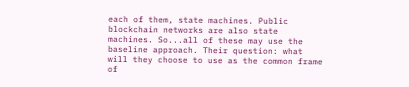each of them, state machines. Public blockchain networks are also state machines. So...all of these may use the baseline approach. Their question: what will they choose to use as the common frame of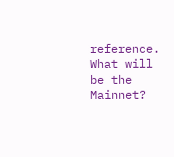reference. What will be the Mainnet?